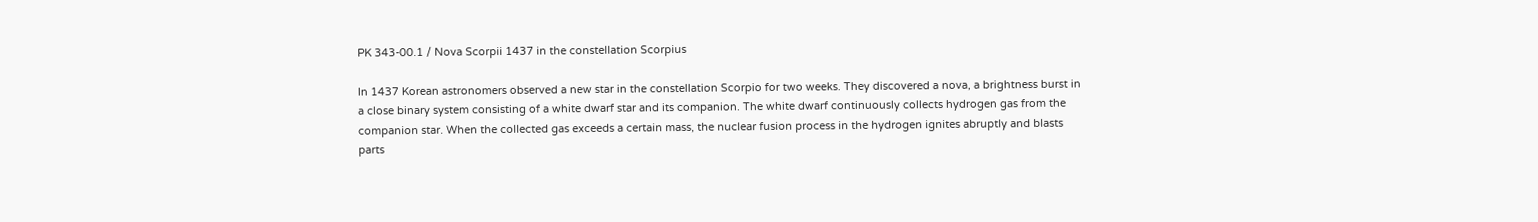PK 343-00.1 / Nova Scorpii 1437 in the constellation Scorpius

In 1437 Korean astronomers observed a new star in the constellation Scorpio for two weeks. They discovered a nova, a brightness burst in a close binary system consisting of a white dwarf star and its companion. The white dwarf continuously collects hydrogen gas from the companion star. When the collected gas exceeds a certain mass, the nuclear fusion process in the hydrogen ignites abruptly and blasts parts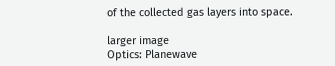of the collected gas layers into space.

larger image
Optics: Planewave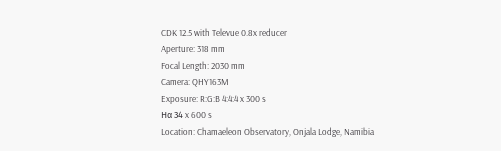CDK 12.5 with Televue 0.8x reducer
Aperture: 318 mm
Focal Length: 2030 mm
Camera: QHY163M
Exposure: R:G:B 4:4:4 x 300 s
Hα 34 x 600 s
Location: Chamaeleon Observatory, Onjala Lodge, Namibia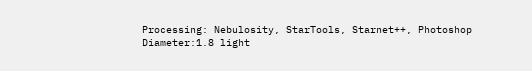Processing: Nebulosity, StarTools, Starnet++, Photoshop
Diameter:1.8 light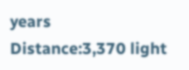years
Distance:3,370 light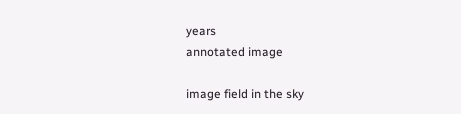years
annotated image

image field in the sky